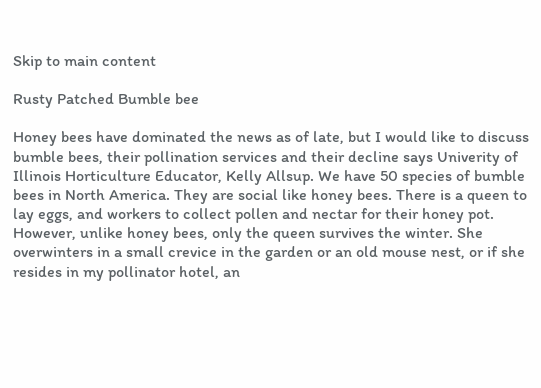Skip to main content

Rusty Patched Bumble bee

Honey bees have dominated the news as of late, but I would like to discuss bumble bees, their pollination services and their decline says Univerity of Illinois Horticulture Educator, Kelly Allsup. We have 50 species of bumble bees in North America. They are social like honey bees. There is a queen to lay eggs, and workers to collect pollen and nectar for their honey pot. However, unlike honey bees, only the queen survives the winter. She overwinters in a small crevice in the garden or an old mouse nest, or if she resides in my pollinator hotel, an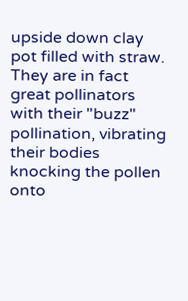upside down clay pot filled with straw. They are in fact great pollinators with their "buzz" pollination, vibrating their bodies knocking the pollen onto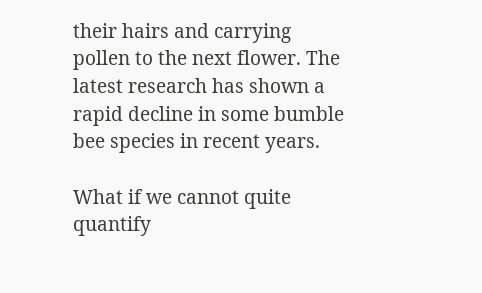their hairs and carrying pollen to the next flower. The latest research has shown a rapid decline in some bumble bee species in recent years.

What if we cannot quite quantify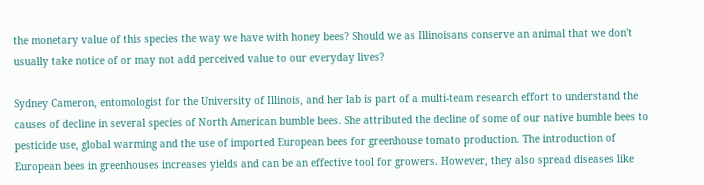the monetary value of this species the way we have with honey bees? Should we as Illinoisans conserve an animal that we don't usually take notice of or may not add perceived value to our everyday lives?

Sydney Cameron, entomologist for the University of Illinois, and her lab is part of a multi-team research effort to understand the causes of decline in several species of North American bumble bees. She attributed the decline of some of our native bumble bees to pesticide use, global warming and the use of imported European bees for greenhouse tomato production. The introduction of European bees in greenhouses increases yields and can be an effective tool for growers. However, they also spread diseases like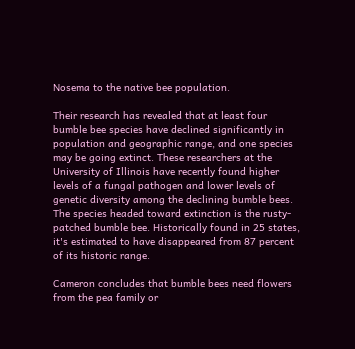Nosema to the native bee population.

Their research has revealed that at least four bumble bee species have declined significantly in population and geographic range, and one species may be going extinct. These researchers at the University of Illinois have recently found higher levels of a fungal pathogen and lower levels of genetic diversity among the declining bumble bees. The species headed toward extinction is the rusty-patched bumble bee. Historically found in 25 states, it's estimated to have disappeared from 87 percent of its historic range.

Cameron concludes that bumble bees need flowers from the pea family or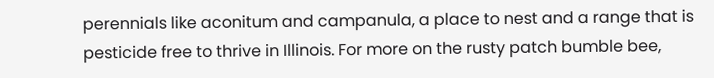perennials like aconitum and campanula, a place to nest and a range that is pesticide free to thrive in Illinois. For more on the rusty patch bumble bee,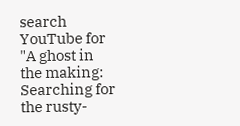search YouTube for "A ghost in the making: Searching for the rusty-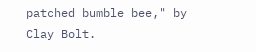patched bumble bee," by Clay Bolt.